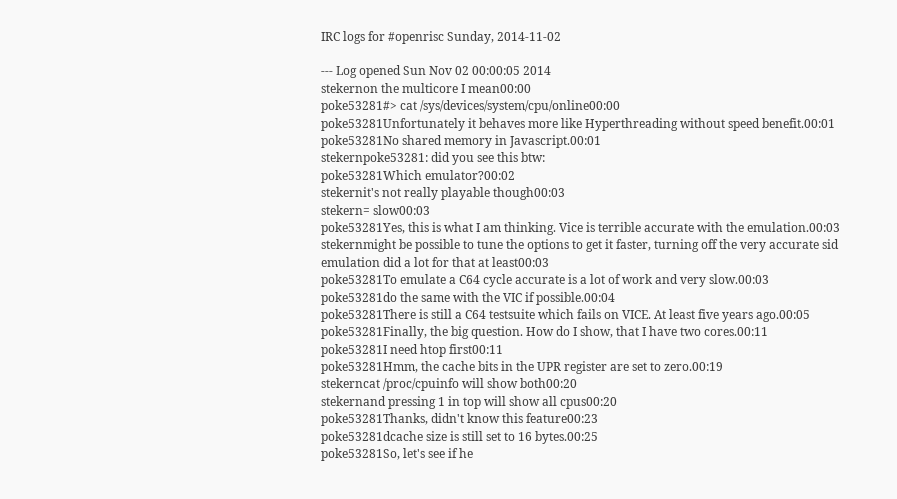IRC logs for #openrisc Sunday, 2014-11-02

--- Log opened Sun Nov 02 00:00:05 2014
stekernon the multicore I mean00:00
poke53281#> cat /sys/devices/system/cpu/online00:00
poke53281Unfortunately it behaves more like Hyperthreading without speed benefit.00:01
poke53281No shared memory in Javascript.00:01
stekernpoke53281: did you see this btw:
poke53281Which emulator?00:02
stekernit's not really playable though00:03
stekern= slow00:03
poke53281Yes, this is what I am thinking. Vice is terrible accurate with the emulation.00:03
stekernmight be possible to tune the options to get it faster, turning off the very accurate sid emulation did a lot for that at least00:03
poke53281To emulate a C64 cycle accurate is a lot of work and very slow.00:03
poke53281do the same with the VIC if possible.00:04
poke53281There is still a C64 testsuite which fails on VICE. At least five years ago.00:05
poke53281Finally, the big question. How do I show, that I have two cores.00:11
poke53281I need htop first00:11
poke53281Hmm, the cache bits in the UPR register are set to zero.00:19
stekerncat /proc/cpuinfo will show both00:20
stekernand pressing 1 in top will show all cpus00:20
poke53281Thanks, didn't know this feature00:23
poke53281dcache size is still set to 16 bytes.00:25
poke53281So, let's see if he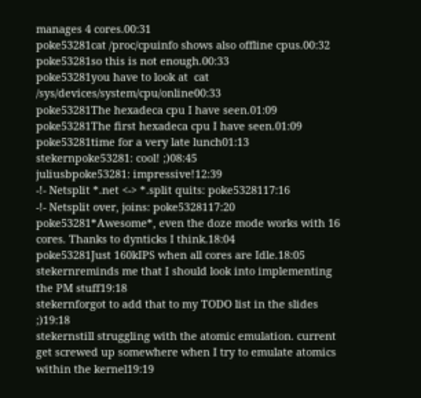manages 4 cores.00:31
poke53281cat /proc/cpuinfo shows also offline cpus.00:32
poke53281so this is not enough.00:33
poke53281you have to look at  cat /sys/devices/system/cpu/online00:33
poke53281The hexadeca cpu I have seen.01:09
poke53281The first hexadeca cpu I have seen.01:09
poke53281time for a very late lunch01:13
stekernpoke53281: cool! ;)08:45
juliusbpoke53281: impressive!12:39
-!- Netsplit *.net <-> *.split quits: poke5328117:16
-!- Netsplit over, joins: poke5328117:20
poke53281*Awesome*, even the doze mode works with 16 cores. Thanks to dynticks I think.18:04
poke53281Just 160kIPS when all cores are Idle.18:05
stekernreminds me that I should look into implementing the PM stuff19:18
stekernforgot to add that to my TODO list in the slides ;)19:18
stekernstill struggling with the atomic emulation. current get screwed up somewhere when I try to emulate atomics within the kernel19:19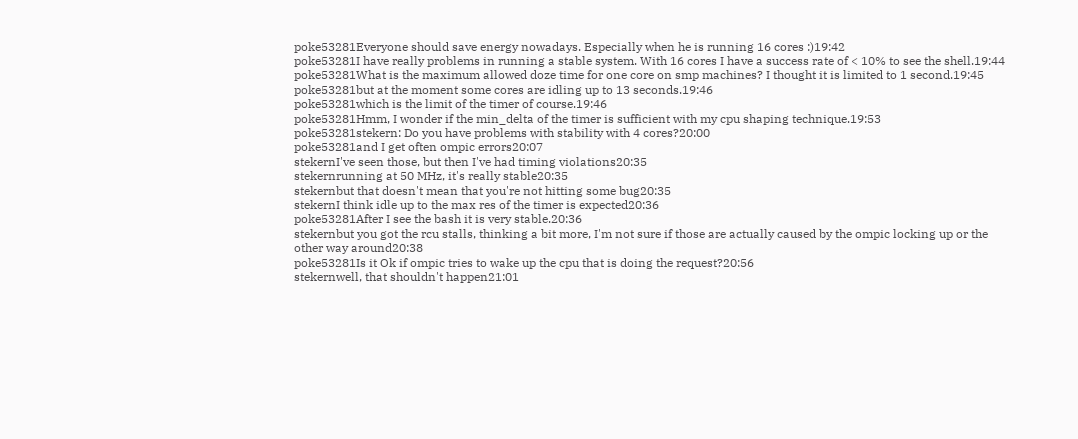poke53281Everyone should save energy nowadays. Especially when he is running 16 cores :)19:42
poke53281I have really problems in running a stable system. With 16 cores I have a success rate of < 10% to see the shell.19:44
poke53281What is the maximum allowed doze time for one core on smp machines? I thought it is limited to 1 second.19:45
poke53281but at the moment some cores are idling up to 13 seconds.19:46
poke53281which is the limit of the timer of course.19:46
poke53281Hmm, I wonder if the min_delta of the timer is sufficient with my cpu shaping technique.19:53
poke53281stekern: Do you have problems with stability with 4 cores?20:00
poke53281and I get often ompic errors20:07
stekernI've seen those, but then I've had timing violations20:35
stekernrunning at 50 MHz, it's really stable20:35
stekernbut that doesn't mean that you're not hitting some bug20:35
stekernI think idle up to the max res of the timer is expected20:36
poke53281After I see the bash it is very stable.20:36
stekernbut you got the rcu stalls, thinking a bit more, I'm not sure if those are actually caused by the ompic locking up or the other way around20:38
poke53281Is it Ok if ompic tries to wake up the cpu that is doing the request?20:56
stekernwell, that shouldn't happen21:01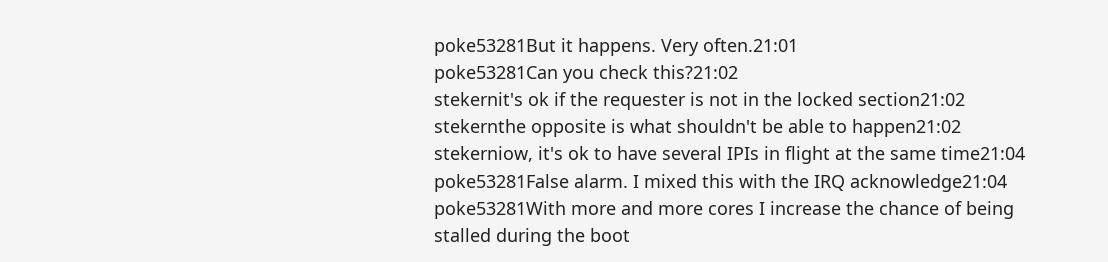poke53281But it happens. Very often.21:01
poke53281Can you check this?21:02
stekernit's ok if the requester is not in the locked section21:02
stekernthe opposite is what shouldn't be able to happen21:02
stekerniow, it's ok to have several IPIs in flight at the same time21:04
poke53281False alarm. I mixed this with the IRQ acknowledge21:04
poke53281With more and more cores I increase the chance of being stalled during the boot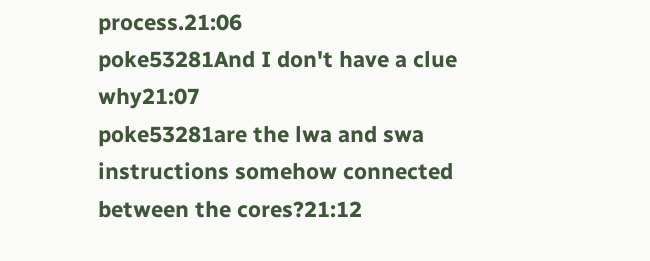process.21:06
poke53281And I don't have a clue why21:07
poke53281are the lwa and swa instructions somehow connected between the cores?21:12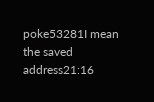poke53281I mean the saved address21:16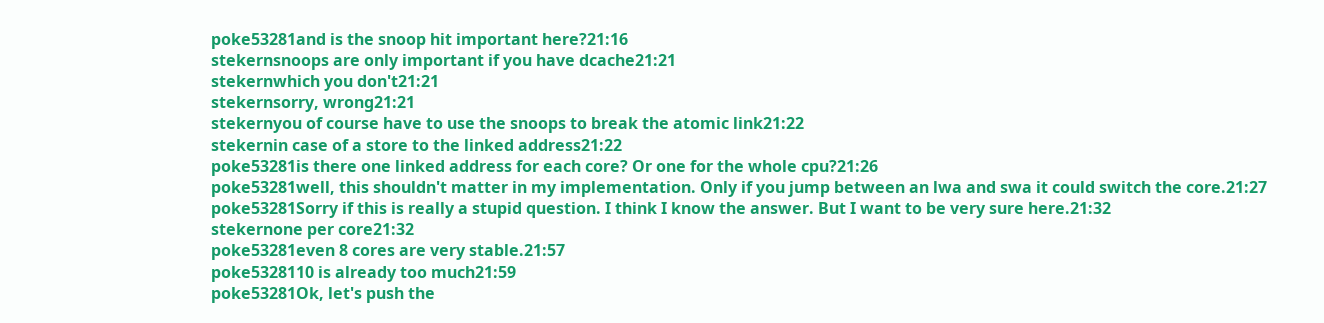poke53281and is the snoop hit important here?21:16
stekernsnoops are only important if you have dcache21:21
stekernwhich you don't21:21
stekernsorry, wrong21:21
stekernyou of course have to use the snoops to break the atomic link21:22
stekernin case of a store to the linked address21:22
poke53281is there one linked address for each core? Or one for the whole cpu?21:26
poke53281well, this shouldn't matter in my implementation. Only if you jump between an lwa and swa it could switch the core.21:27
poke53281Sorry if this is really a stupid question. I think I know the answer. But I want to be very sure here.21:32
stekernone per core21:32
poke53281even 8 cores are very stable.21:57
poke5328110 is already too much21:59
poke53281Ok, let's push the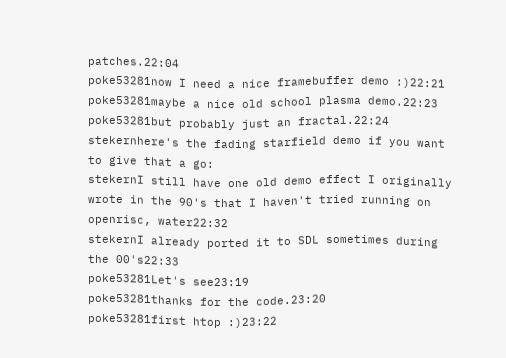patches.22:04
poke53281now I need a nice framebuffer demo :)22:21
poke53281maybe a nice old school plasma demo.22:23
poke53281but probably just an fractal.22:24
stekernhere's the fading starfield demo if you want to give that a go:
stekernI still have one old demo effect I originally wrote in the 90's that I haven't tried running on openrisc, water22:32
stekernI already ported it to SDL sometimes during the 00's22:33
poke53281Let's see23:19
poke53281thanks for the code.23:20
poke53281first htop :)23:22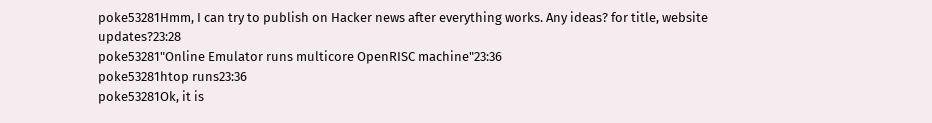poke53281Hmm, I can try to publish on Hacker news after everything works. Any ideas? for title, website updates?23:28
poke53281"Online Emulator runs multicore OpenRISC machine"23:36
poke53281htop runs23:36
poke53281Ok, it is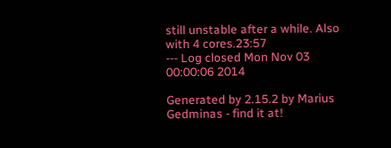still unstable after a while. Also with 4 cores.23:57
--- Log closed Mon Nov 03 00:00:06 2014

Generated by 2.15.2 by Marius Gedminas - find it at!